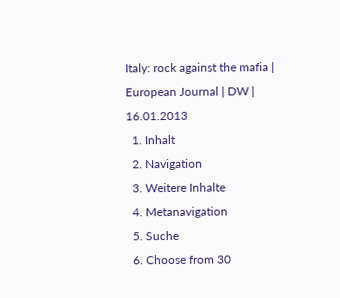Italy: rock against the mafia | European Journal | DW | 16.01.2013
  1. Inhalt
  2. Navigation
  3. Weitere Inhalte
  4. Metanavigation
  5. Suche
  6. Choose from 30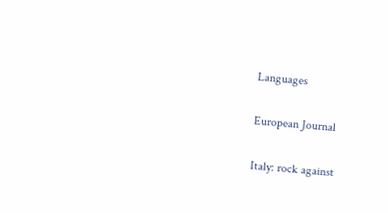Languages

European Journal

Italy: rock against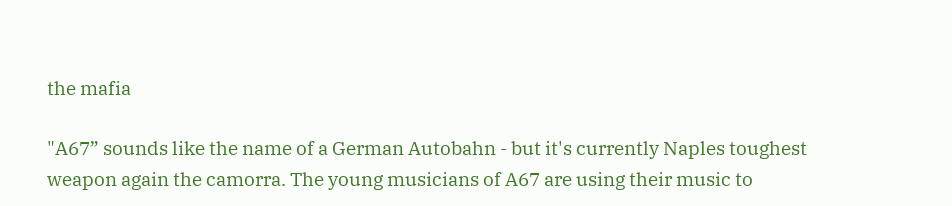the mafia

"A67” sounds like the name of a German Autobahn - but it's currently Naples toughest weapon again the camorra. The young musicians of A67 are using their music to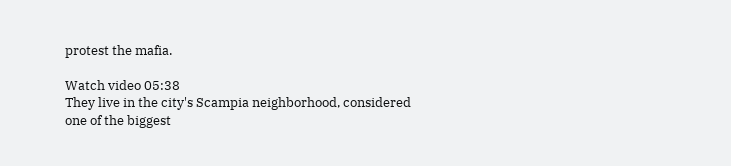protest the mafia.

Watch video 05:38
They live in the city's Scampia neighborhood, considered one of the biggest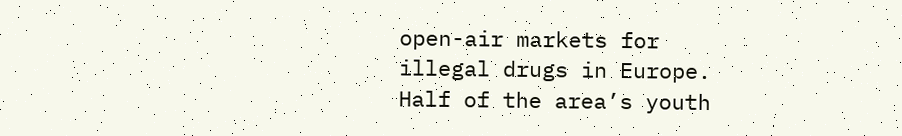open-air markets for illegal drugs in Europe. Half of the area’s youth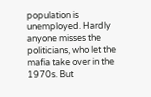population is unemployed. Hardly anyone misses the politicians, who let the mafia take over in the 1970s. But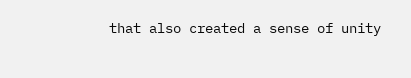that also created a sense of unity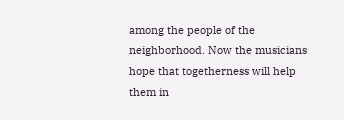among the people of the neighborhood. Now the musicians hope that togetherness will help them in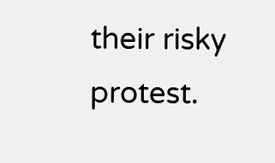their risky protest.